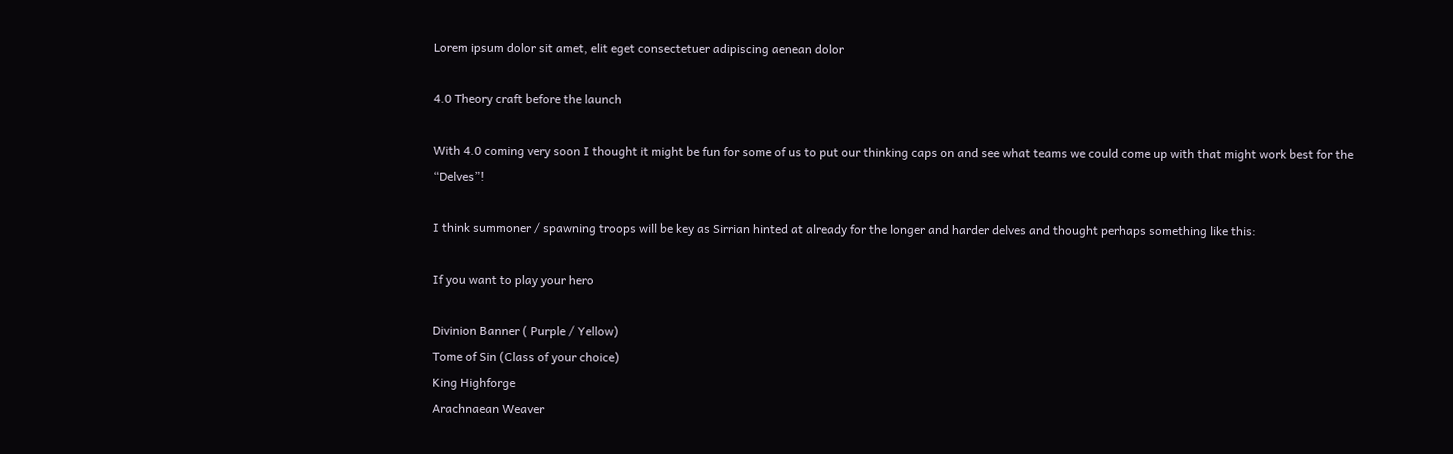Lorem ipsum dolor sit amet, elit eget consectetuer adipiscing aenean dolor

4.0 Theory craft before the launch

With 4.0 coming very soon I thought it might be fun for some of us to put our thinking caps on and see what teams we could come up with that might work best for the “Delves”!

I think summoner / spawning troops will be key as Sirrian hinted at already for the longer and harder delves and thought perhaps something like this:

If you want to play your hero

Divinion Banner ( Purple / Yellow)
Tome of Sin (Class of your choice)
King Highforge
Arachnaean Weaver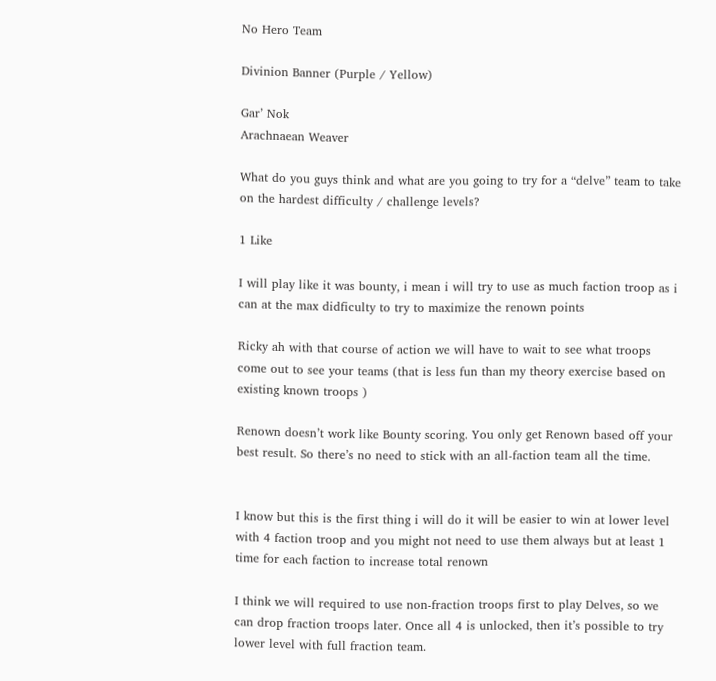No Hero Team

Divinion Banner (Purple / Yellow)

Gar’ Nok
Arachnaean Weaver

What do you guys think and what are you going to try for a “delve” team to take on the hardest difficulty / challenge levels?

1 Like

I will play like it was bounty, i mean i will try to use as much faction troop as i can at the max didficulty to try to maximize the renown points

Ricky ah with that course of action we will have to wait to see what troops come out to see your teams (that is less fun than my theory exercise based on existing known troops )

Renown doesn’t work like Bounty scoring. You only get Renown based off your best result. So there’s no need to stick with an all-faction team all the time.


I know but this is the first thing i will do it will be easier to win at lower level with 4 faction troop and you might not need to use them always but at least 1 time for each faction to increase total renown

I think we will required to use non-fraction troops first to play Delves, so we can drop fraction troops later. Once all 4 is unlocked, then it’s possible to try lower level with full fraction team.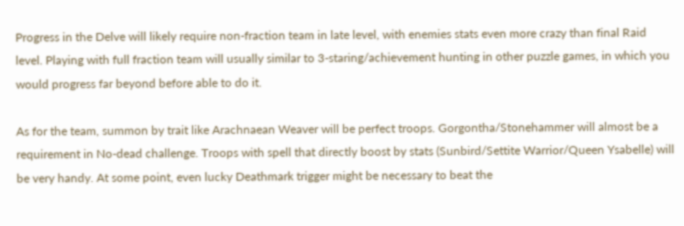Progress in the Delve will likely require non-fraction team in late level, with enemies stats even more crazy than final Raid level. Playing with full fraction team will usually similar to 3-staring/achievement hunting in other puzzle games, in which you would progress far beyond before able to do it.

As for the team, summon by trait like Arachnaean Weaver will be perfect troops. Gorgontha/Stonehammer will almost be a requirement in No-dead challenge. Troops with spell that directly boost by stats (Sunbird/Settite Warrior/Queen Ysabelle) will be very handy. At some point, even lucky Deathmark trigger might be necessary to beat the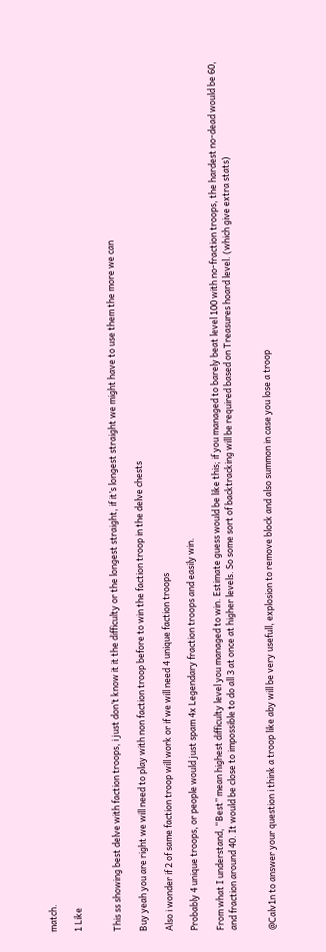match.

1 Like


This ss showing best delve with faction troops, i just don’t know it it the difficulty or the longest straight, if it’s longest straight we might have to use them the more we can

Buy yeah you are right we will need to play with non faction troop before to win the faction troop in the delve chests

Also i wonder if 2 of same faction troop will work or if we will need 4 unique faction troops

Probably 4 unique troops, or people would just spam 4x Legendary fraction troops and easily win.

From what I understand, “Best” mean highest difficulty level you managed to win. Estimate guess would be like this; if you managed to barely beat level 100 with no-fraction troops, the hardest no-dead would be 60, and fraction around 40. It would be close to impossible to do all 3 at once at higher levels. So some sort of backtracking will be required based on Treasures hoard level. (which give extra stats)


@Calv1n to answer your question i think a troop like aby will be very usefull, explosion to remove block and also summon in case you lose a troop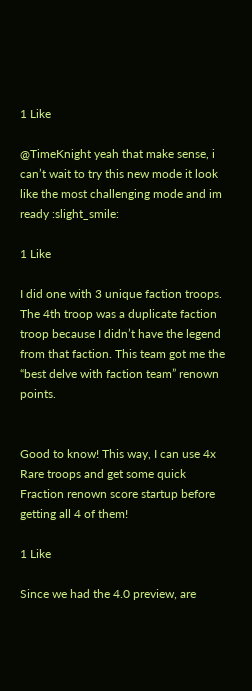1 Like

@TimeKnight yeah that make sense, i can’t wait to try this new mode it look like the most challenging mode and im ready :slight_smile:

1 Like

I did one with 3 unique faction troops. The 4th troop was a duplicate faction troop because I didn’t have the legend from that faction. This team got me the “best delve with faction team” renown points.


Good to know! This way, I can use 4x Rare troops and get some quick Fraction renown score startup before getting all 4 of them!

1 Like

Since we had the 4.0 preview, are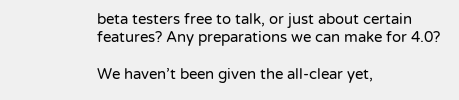beta testers free to talk, or just about certain features? Any preparations we can make for 4.0?

We haven’t been given the all-clear yet,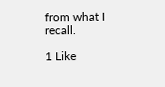from what I recall.

1 Like